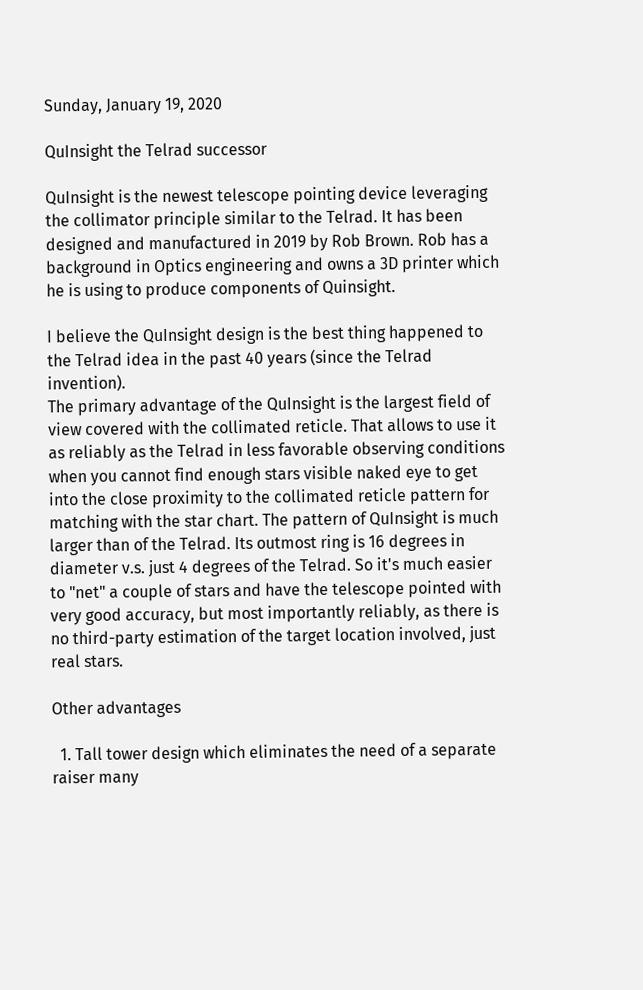Sunday, January 19, 2020

QuInsight the Telrad successor

QuInsight is the newest telescope pointing device leveraging the collimator principle similar to the Telrad. It has been designed and manufactured in 2019 by Rob Brown. Rob has a background in Optics engineering and owns a 3D printer which he is using to produce components of Quinsight.

I believe the QuInsight design is the best thing happened to the Telrad idea in the past 40 years (since the Telrad invention).
The primary advantage of the QuInsight is the largest field of view covered with the collimated reticle. That allows to use it as reliably as the Telrad in less favorable observing conditions when you cannot find enough stars visible naked eye to get into the close proximity to the collimated reticle pattern for matching with the star chart. The pattern of QuInsight is much larger than of the Telrad. Its outmost ring is 16 degrees in diameter v.s. just 4 degrees of the Telrad. So it's much easier to "net" a couple of stars and have the telescope pointed with very good accuracy, but most importantly reliably, as there is no third-party estimation of the target location involved, just real stars.

Other advantages

  1. Tall tower design which eliminates the need of a separate raiser many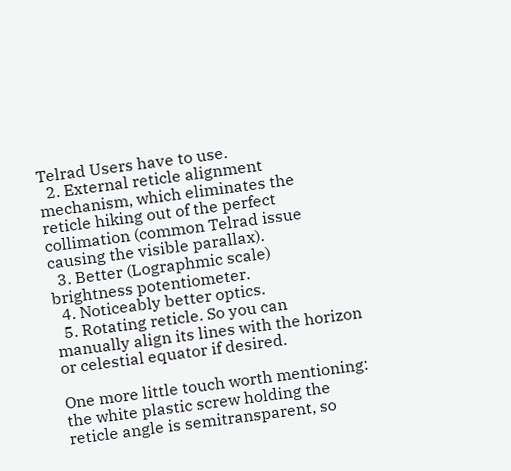Telrad Users have to use.
  2. External reticle alignment mechanism, which eliminates the reticle hiking out of the perfect collimation (common Telrad issue causing the visible parallax).
  3. Better (Lographmic scale) brightness potentiometer.
  4. Noticeably better optics.
  5. Rotating reticle. So you can manually align its lines with the horizon or celestial equator if desired.

One more little touch worth mentioning: the white plastic screw holding the reticle angle is semitransparent, so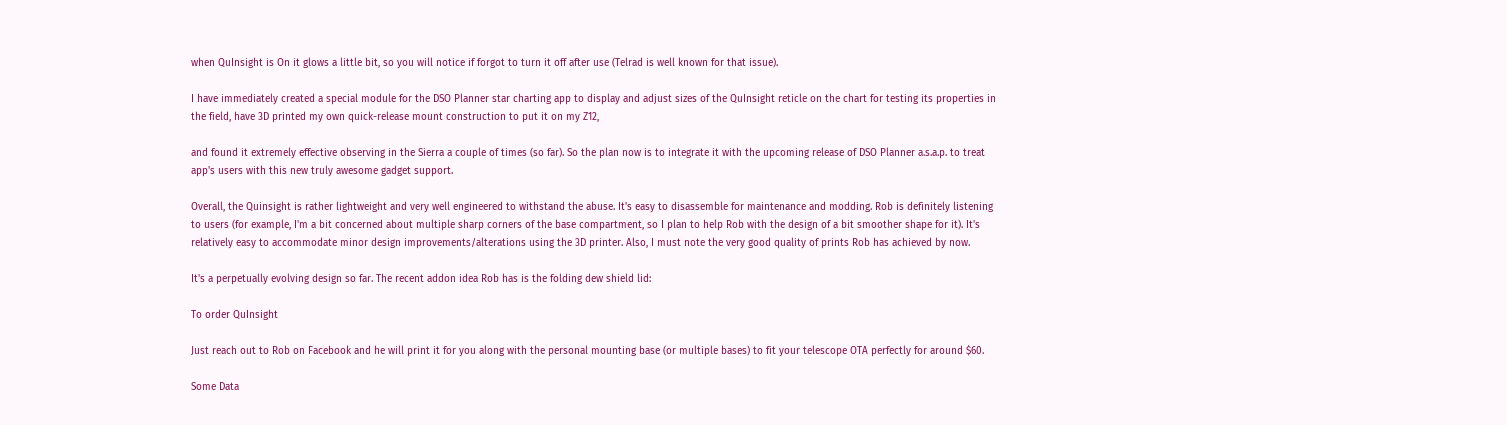when QuInsight is On it glows a little bit, so you will notice if forgot to turn it off after use (Telrad is well known for that issue).

I have immediately created a special module for the DSO Planner star charting app to display and adjust sizes of the QuInsight reticle on the chart for testing its properties in the field, have 3D printed my own quick-release mount construction to put it on my Z12,

and found it extremely effective observing in the Sierra a couple of times (so far). So the plan now is to integrate it with the upcoming release of DSO Planner a.s.a.p. to treat app's users with this new truly awesome gadget support.

Overall, the Quinsight is rather lightweight and very well engineered to withstand the abuse. It's easy to disassemble for maintenance and modding. Rob is definitely listening to users (for example, I'm a bit concerned about multiple sharp corners of the base compartment, so I plan to help Rob with the design of a bit smoother shape for it). It's relatively easy to accommodate minor design improvements/alterations using the 3D printer. Also, I must note the very good quality of prints Rob has achieved by now.

It's a perpetually evolving design so far. The recent addon idea Rob has is the folding dew shield lid:

To order QuInsight

Just reach out to Rob on Facebook and he will print it for you along with the personal mounting base (or multiple bases) to fit your telescope OTA perfectly for around $60.

Some Data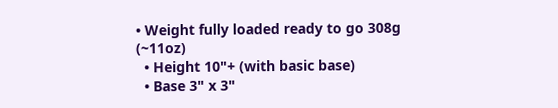• Weight fully loaded ready to go 308g (~11oz)
  • Height 10"+ (with basic base)
  • Base 3" x 3"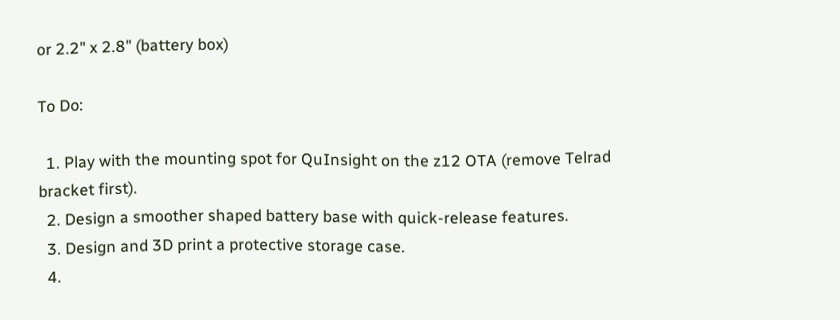or 2.2" x 2.8" (battery box)

To Do:

  1. Play with the mounting spot for QuInsight on the z12 OTA (remove Telrad bracket first).
  2. Design a smoother shaped battery base with quick-release features.
  3. Design and 3D print a protective storage case.
  4.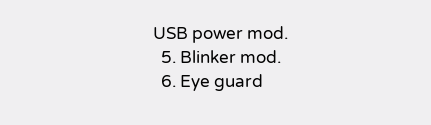USB power mod.
  5. Blinker mod.
  6. Eye guard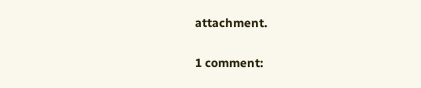attachment.

1 comment: